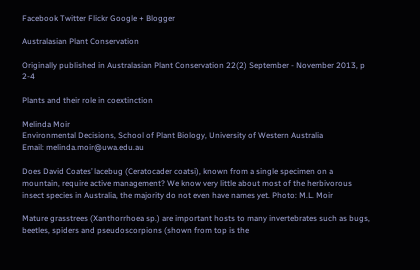Facebook Twitter Flickr Google + Blogger

Australasian Plant Conservation

Originally published in Australasian Plant Conservation 22(2) September - November 2013, p 2-4

Plants and their role in coextinction

Melinda Moir
Environmental Decisions, School of Plant Biology, University of Western Australia
Email: melinda.moir@uwa.edu.au

Does David Coates’ lacebug (Ceratocader coatsi), known from a single specimen on a mountain, require active management? We know very little about most of the herbivorous insect species in Australia, the majority do not even have names yet. Photo: M.L. Moir

Mature grasstrees (Xanthorrhoea sp.) are important hosts to many invertebrates such as bugs, beetles, spiders and pseudoscorpions (shown from top is the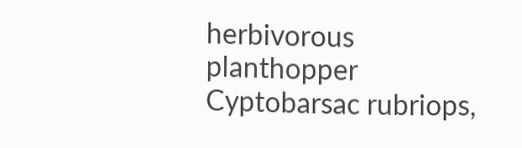herbivorous planthopper Cyptobarsac rubriops,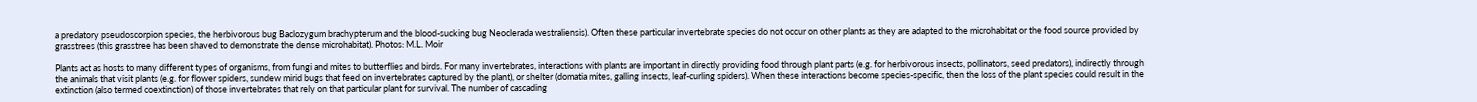a predatory pseudoscorpion species, the herbivorous bug Baclozygum brachypterum and the blood-sucking bug Neoclerada westraliensis). Often these particular invertebrate species do not occur on other plants as they are adapted to the microhabitat or the food source provided by grasstrees (this grasstree has been shaved to demonstrate the dense microhabitat). Photos: M.L. Moir

Plants act as hosts to many different types of organisms, from fungi and mites to butterflies and birds. For many invertebrates, interactions with plants are important in directly providing food through plant parts (e.g. for herbivorous insects, pollinators, seed predators), indirectly through the animals that visit plants (e.g. for flower spiders, sundew mirid bugs that feed on invertebrates captured by the plant), or shelter (domatia mites, galling insects, leaf-curling spiders). When these interactions become species-specific, then the loss of the plant species could result in the extinction (also termed coextinction) of those invertebrates that rely on that particular plant for survival. The number of cascading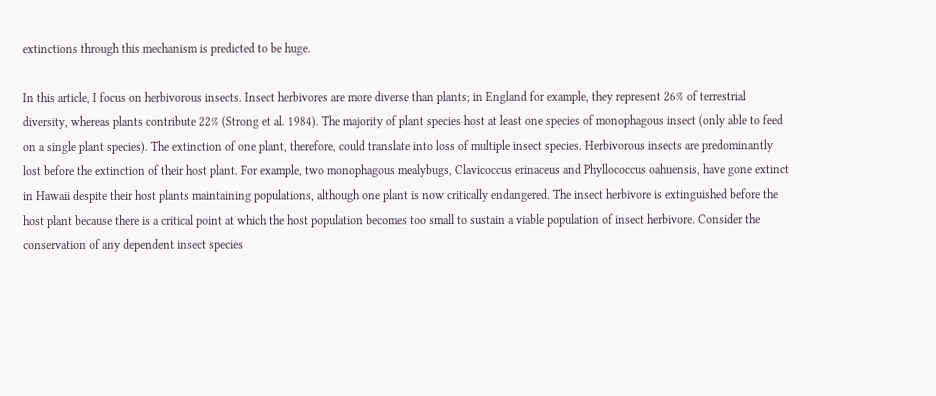extinctions through this mechanism is predicted to be huge.

In this article, I focus on herbivorous insects. Insect herbivores are more diverse than plants; in England for example, they represent 26% of terrestrial diversity, whereas plants contribute 22% (Strong et al. 1984). The majority of plant species host at least one species of monophagous insect (only able to feed on a single plant species). The extinction of one plant, therefore, could translate into loss of multiple insect species. Herbivorous insects are predominantly lost before the extinction of their host plant. For example, two monophagous mealybugs, Clavicoccus erinaceus and Phyllococcus oahuensis, have gone extinct in Hawaii despite their host plants maintaining populations, although one plant is now critically endangered. The insect herbivore is extinguished before the host plant because there is a critical point at which the host population becomes too small to sustain a viable population of insect herbivore. Consider the conservation of any dependent insect species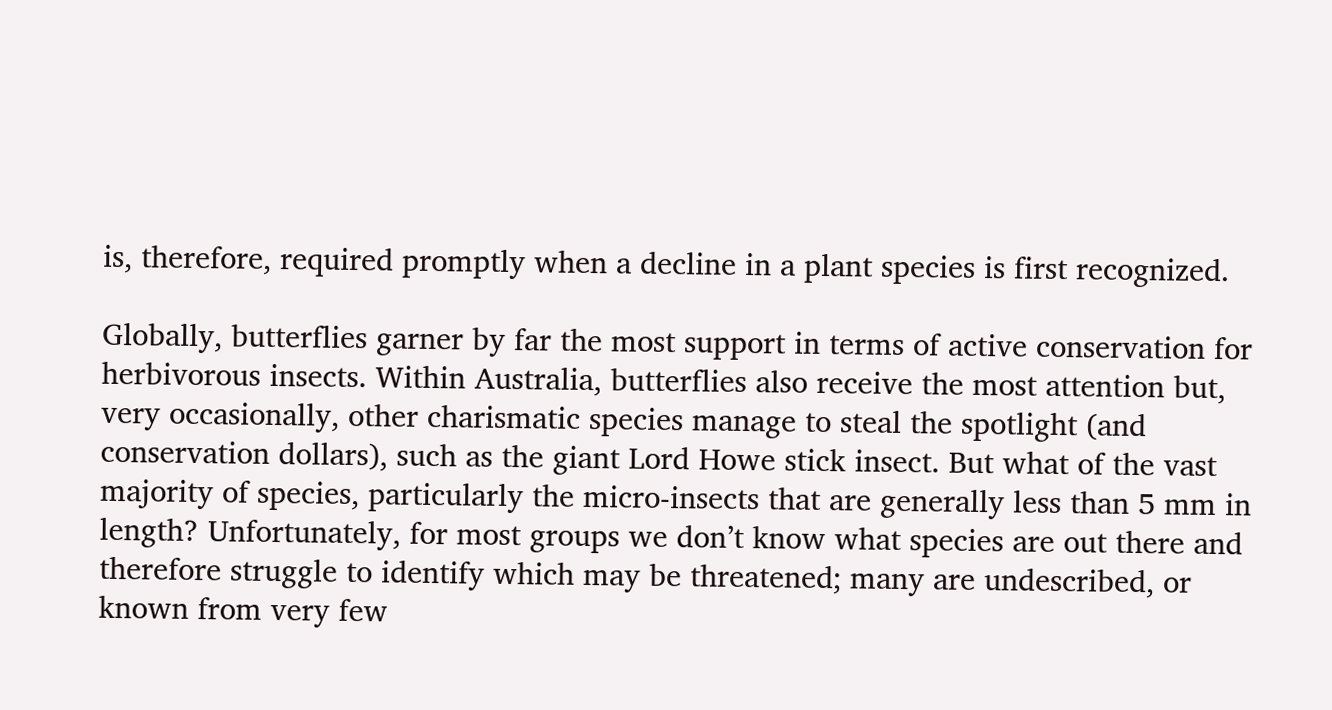is, therefore, required promptly when a decline in a plant species is first recognized.

Globally, butterflies garner by far the most support in terms of active conservation for herbivorous insects. Within Australia, butterflies also receive the most attention but, very occasionally, other charismatic species manage to steal the spotlight (and conservation dollars), such as the giant Lord Howe stick insect. But what of the vast majority of species, particularly the micro-insects that are generally less than 5 mm in length? Unfortunately, for most groups we don’t know what species are out there and therefore struggle to identify which may be threatened; many are undescribed, or known from very few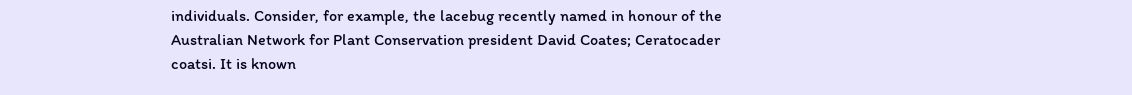individuals. Consider, for example, the lacebug recently named in honour of the Australian Network for Plant Conservation president David Coates; Ceratocader coatsi. It is known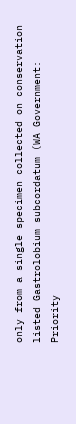only from a single specimen collected on conservation listed Gastrolobium subcordatum (WA Government: Priority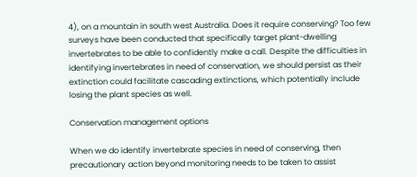4), on a mountain in south west Australia. Does it require conserving? Too few surveys have been conducted that specifically target plant-dwelling invertebrates to be able to confidently make a call. Despite the difficulties in identifying invertebrates in need of conservation, we should persist as their extinction could facilitate cascading extinctions, which potentially include losing the plant species as well.

Conservation management options

When we do identify invertebrate species in need of conserving, then precautionary action beyond monitoring needs to be taken to assist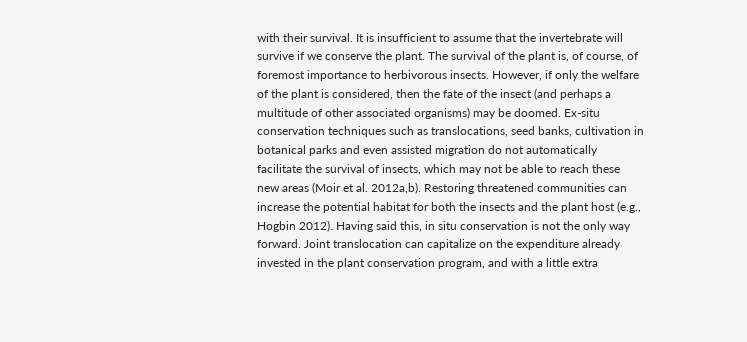with their survival. It is insufficient to assume that the invertebrate will survive if we conserve the plant. The survival of the plant is, of course, of foremost importance to herbivorous insects. However, if only the welfare of the plant is considered, then the fate of the insect (and perhaps a multitude of other associated organisms) may be doomed. Ex-situ conservation techniques such as translocations, seed banks, cultivation in botanical parks and even assisted migration do not automatically facilitate the survival of insects, which may not be able to reach these new areas (Moir et al. 2012a,b). Restoring threatened communities can increase the potential habitat for both the insects and the plant host (e.g., Hogbin 2012). Having said this, in situ conservation is not the only way forward. Joint translocation can capitalize on the expenditure already invested in the plant conservation program, and with a little extra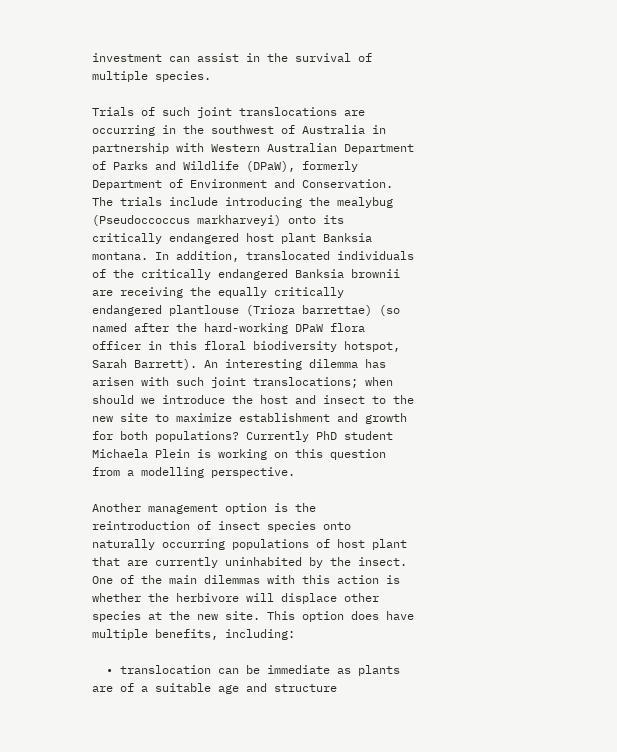investment can assist in the survival of multiple species.

Trials of such joint translocations are occurring in the southwest of Australia in partnership with Western Australian Department of Parks and Wildlife (DPaW), formerly Department of Environment and Conservation. The trials include introducing the mealybug (Pseudoccoccus markharveyi) onto its critically endangered host plant Banksia montana. In addition, translocated individuals of the critically endangered Banksia brownii are receiving the equally critically endangered plantlouse (Trioza barrettae) (so named after the hard-working DPaW flora officer in this floral biodiversity hotspot, Sarah Barrett). An interesting dilemma has arisen with such joint translocations; when should we introduce the host and insect to the new site to maximize establishment and growth for both populations? Currently PhD student Michaela Plein is working on this question from a modelling perspective.

Another management option is the reintroduction of insect species onto naturally occurring populations of host plant that are currently uninhabited by the insect. One of the main dilemmas with this action is whether the herbivore will displace other species at the new site. This option does have multiple benefits, including:

  • translocation can be immediate as plants are of a suitable age and structure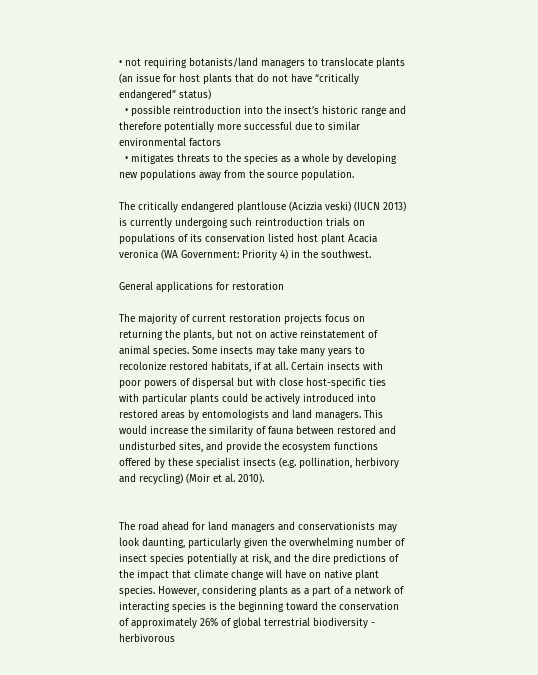• not requiring botanists/land managers to translocate plants (an issue for host plants that do not have “critically endangered” status)
  • possible reintroduction into the insect’s historic range and therefore potentially more successful due to similar environmental factors
  • mitigates threats to the species as a whole by developing new populations away from the source population.

The critically endangered plantlouse (Acizzia veski) (IUCN 2013) is currently undergoing such reintroduction trials on populations of its conservation listed host plant Acacia veronica (WA Government: Priority 4) in the southwest.

General applications for restoration

The majority of current restoration projects focus on returning the plants, but not on active reinstatement of animal species. Some insects may take many years to recolonize restored habitats, if at all. Certain insects with poor powers of dispersal but with close host-specific ties with particular plants could be actively introduced into restored areas by entomologists and land managers. This would increase the similarity of fauna between restored and undisturbed sites, and provide the ecosystem functions offered by these specialist insects (e.g. pollination, herbivory and recycling) (Moir et al. 2010).


The road ahead for land managers and conservationists may look daunting, particularly given the overwhelming number of insect species potentially at risk, and the dire predictions of the impact that climate change will have on native plant species. However, considering plants as a part of a network of interacting species is the beginning toward the conservation of approximately 26% of global terrestrial biodiversity - herbivorous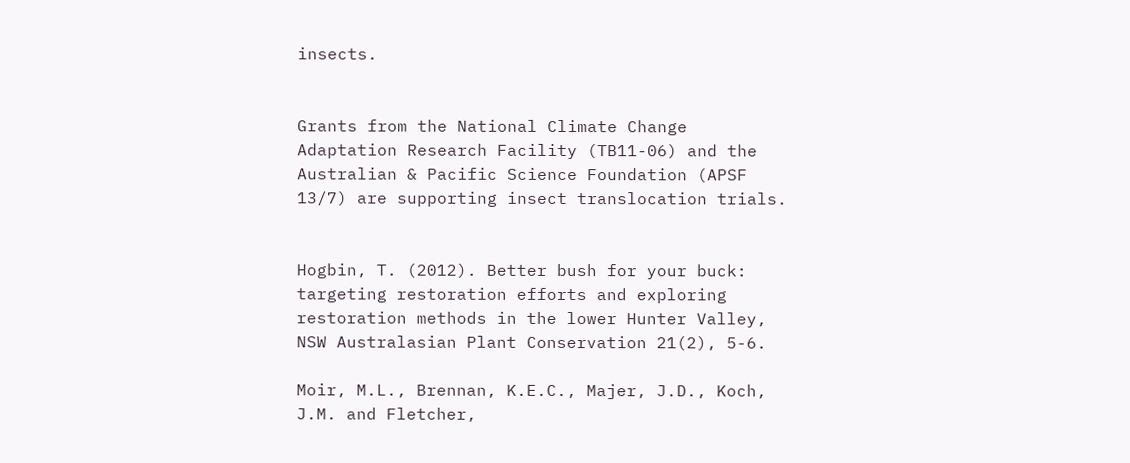insects.


Grants from the National Climate Change Adaptation Research Facility (TB11-06) and the Australian & Pacific Science Foundation (APSF 13/7) are supporting insect translocation trials.


Hogbin, T. (2012). Better bush for your buck: targeting restoration efforts and exploring restoration methods in the lower Hunter Valley, NSW Australasian Plant Conservation 21(2), 5-6.

Moir, M.L., Brennan, K.E.C., Majer, J.D., Koch, J.M. and Fletcher,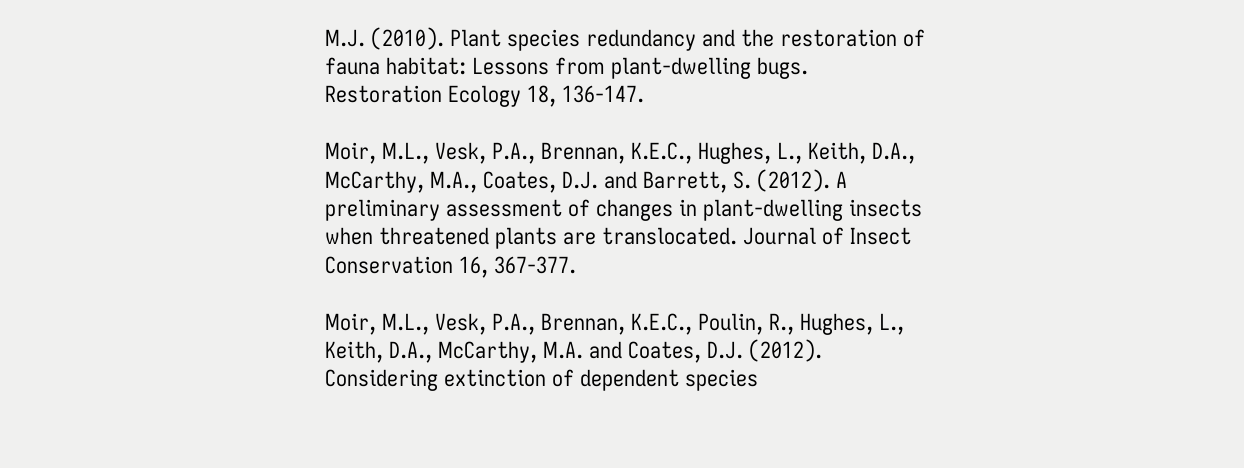M.J. (2010). Plant species redundancy and the restoration of fauna habitat: Lessons from plant-dwelling bugs. Restoration Ecology 18, 136-147.

Moir, M.L., Vesk, P.A., Brennan, K.E.C., Hughes, L., Keith, D.A., McCarthy, M.A., Coates, D.J. and Barrett, S. (2012). A preliminary assessment of changes in plant-dwelling insects when threatened plants are translocated. Journal of Insect Conservation 16, 367-377.

Moir, M.L., Vesk, P.A., Brennan, K.E.C., Poulin, R., Hughes, L., Keith, D.A., McCarthy, M.A. and Coates, D.J. (2012). Considering extinction of dependent species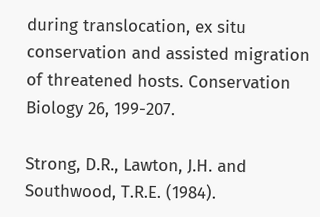during translocation, ex situ conservation and assisted migration of threatened hosts. Conservation Biology 26, 199-207.

Strong, D.R., Lawton, J.H. and Southwood, T.R.E. (1984).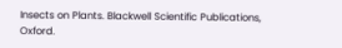Insects on Plants. Blackwell Scientific Publications, Oxford.